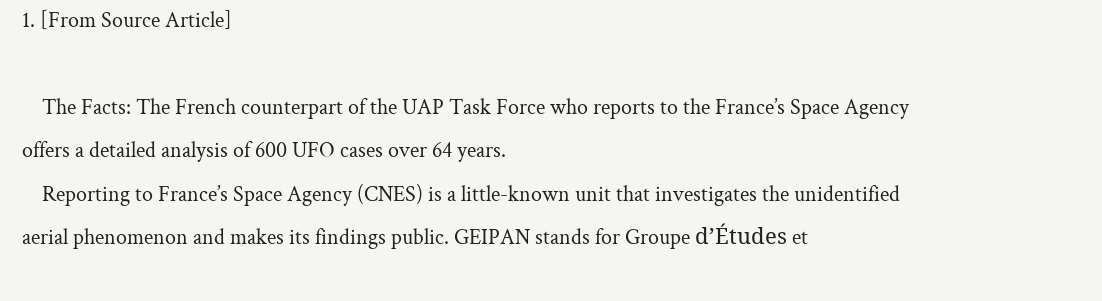1. [From Source Article]

    The Facts: The French counterpart of the UAP Task Force who reports to the France’s Space Agency offers a detailed analysis of 600 UFO cases over 64 years.
    Reporting to France’s Space Agency (CNES) is a little-known unit that investigates the unidentified aerial phenomenon and makes its findings public. GEIPAN stands for Groupe d’Études et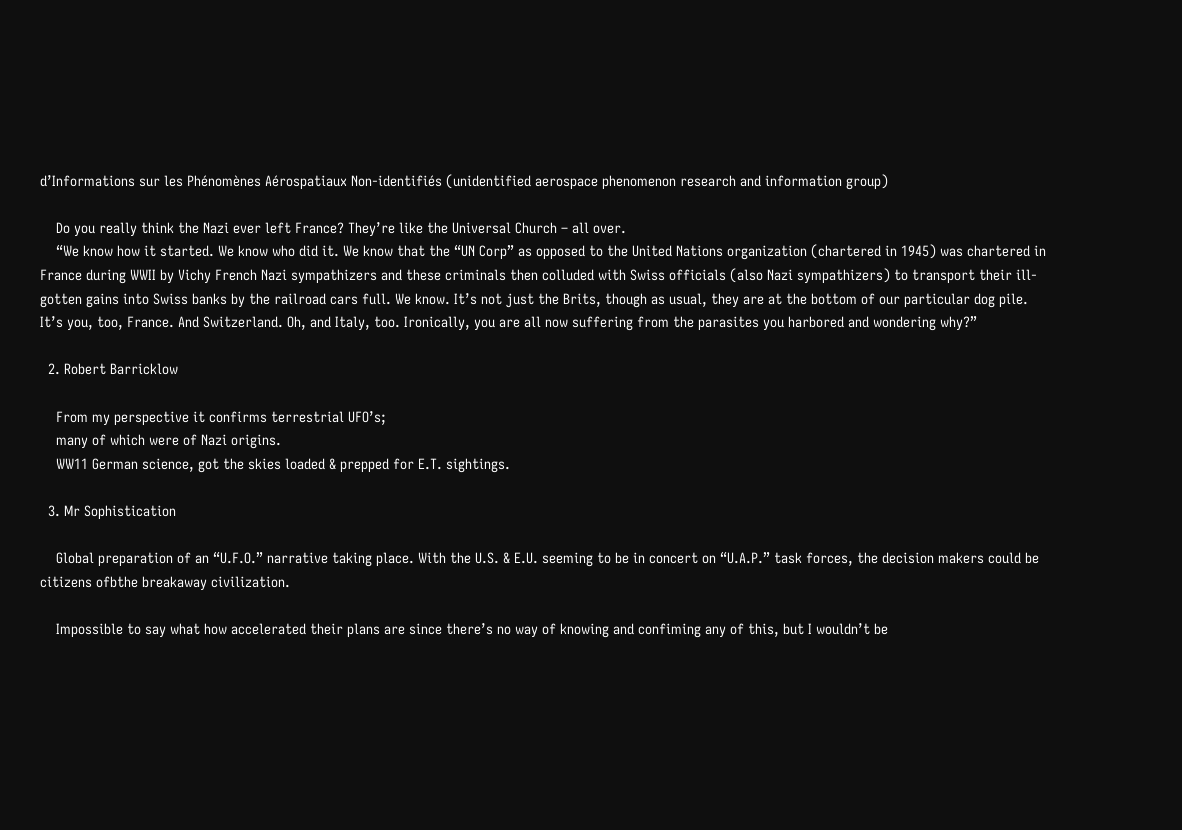d’Informations sur les Phénomènes Aérospatiaux Non-identifiés (unidentified aerospace phenomenon research and information group)

    Do you really think the Nazi ever left France? They’re like the Universal Church – all over.
    “We know how it started. We know who did it. We know that the “UN Corp” as opposed to the United Nations organization (chartered in 1945) was chartered in France during WWII by Vichy French Nazi sympathizers and these criminals then colluded with Swiss officials (also Nazi sympathizers) to transport their ill-gotten gains into Swiss banks by the railroad cars full. We know. It’s not just the Brits, though as usual, they are at the bottom of our particular dog pile. It’s you, too, France. And Switzerland. Oh, and Italy, too. Ironically, you are all now suffering from the parasites you harbored and wondering why?”

  2. Robert Barricklow

    From my perspective it confirms terrestrial UFO’s;
    many of which were of Nazi origins.
    WW11 German science, got the skies loaded & prepped for E.T. sightings.

  3. Mr Sophistication

    Global preparation of an “U.F.O.” narrative taking place. With the U.S. & E.U. seeming to be in concert on “U.A.P.” task forces, the decision makers could be citizens ofbthe breakaway civilization.

    Impossible to say what how accelerated their plans are since there’s no way of knowing and confiming any of this, but I wouldn’t be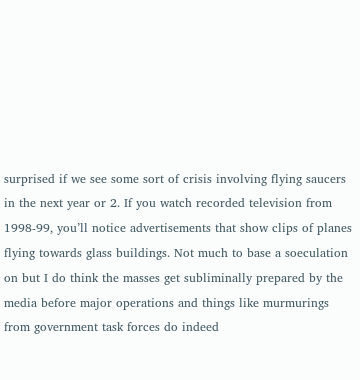surprised if we see some sort of crisis involving flying saucers in the next year or 2. If you watch recorded television from 1998-99, you’ll notice advertisements that show clips of planes flying towards glass buildings. Not much to base a soeculation on but I do think the masses get subliminally prepared by the media before major operations and things like murmurings from government task forces do indeed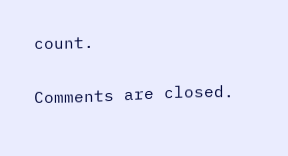count.

Comments are closed.